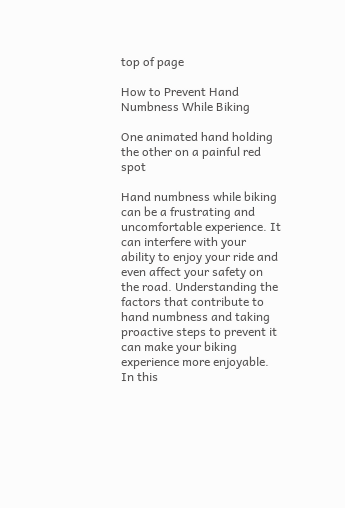top of page

How to Prevent Hand Numbness While Biking

One animated hand holding the other on a painful red spot

Hand numbness while biking can be a frustrating and uncomfortable experience. It can interfere with your ability to enjoy your ride and even affect your safety on the road. Understanding the factors that contribute to hand numbness and taking proactive steps to prevent it can make your biking experience more enjoyable. In this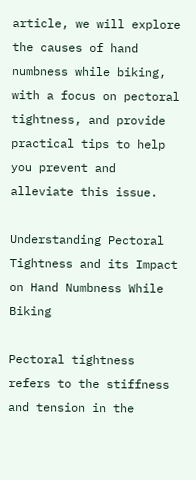article, we will explore the causes of hand numbness while biking, with a focus on pectoral tightness, and provide practical tips to help you prevent and alleviate this issue.

Understanding Pectoral Tightness and its Impact on Hand Numbness While Biking

Pectoral tightness refers to the stiffness and tension in the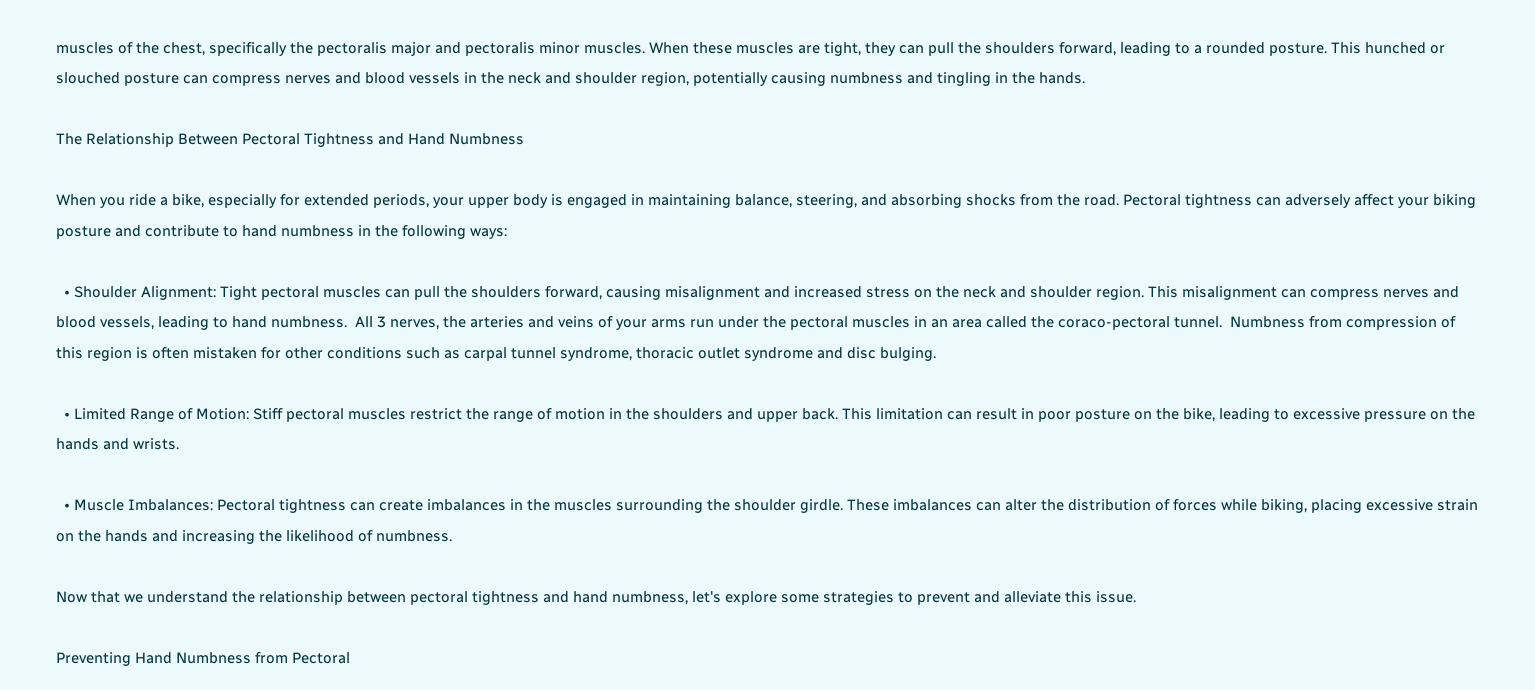muscles of the chest, specifically the pectoralis major and pectoralis minor muscles. When these muscles are tight, they can pull the shoulders forward, leading to a rounded posture. This hunched or slouched posture can compress nerves and blood vessels in the neck and shoulder region, potentially causing numbness and tingling in the hands.

The Relationship Between Pectoral Tightness and Hand Numbness

When you ride a bike, especially for extended periods, your upper body is engaged in maintaining balance, steering, and absorbing shocks from the road. Pectoral tightness can adversely affect your biking posture and contribute to hand numbness in the following ways:

  • Shoulder Alignment: Tight pectoral muscles can pull the shoulders forward, causing misalignment and increased stress on the neck and shoulder region. This misalignment can compress nerves and blood vessels, leading to hand numbness.  All 3 nerves, the arteries and veins of your arms run under the pectoral muscles in an area called the coraco-pectoral tunnel.  Numbness from compression of this region is often mistaken for other conditions such as carpal tunnel syndrome, thoracic outlet syndrome and disc bulging.

  • Limited Range of Motion: Stiff pectoral muscles restrict the range of motion in the shoulders and upper back. This limitation can result in poor posture on the bike, leading to excessive pressure on the hands and wrists.

  • Muscle Imbalances: Pectoral tightness can create imbalances in the muscles surrounding the shoulder girdle. These imbalances can alter the distribution of forces while biking, placing excessive strain on the hands and increasing the likelihood of numbness.

Now that we understand the relationship between pectoral tightness and hand numbness, let's explore some strategies to prevent and alleviate this issue.

Preventing Hand Numbness from Pectoral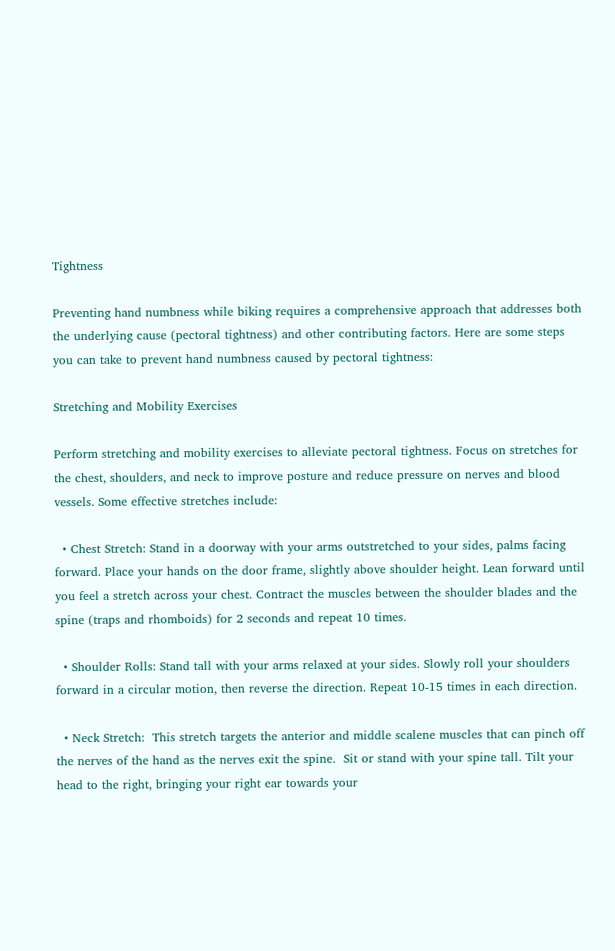Tightness

Preventing hand numbness while biking requires a comprehensive approach that addresses both the underlying cause (pectoral tightness) and other contributing factors. Here are some steps you can take to prevent hand numbness caused by pectoral tightness:

Stretching and Mobility Exercises

Perform stretching and mobility exercises to alleviate pectoral tightness. Focus on stretches for the chest, shoulders, and neck to improve posture and reduce pressure on nerves and blood vessels. Some effective stretches include:

  • Chest Stretch: Stand in a doorway with your arms outstretched to your sides, palms facing forward. Place your hands on the door frame, slightly above shoulder height. Lean forward until you feel a stretch across your chest. Contract the muscles between the shoulder blades and the spine (traps and rhomboids) for 2 seconds and repeat 10 times.

  • Shoulder Rolls: Stand tall with your arms relaxed at your sides. Slowly roll your shoulders forward in a circular motion, then reverse the direction. Repeat 10-15 times in each direction.

  • Neck Stretch:  This stretch targets the anterior and middle scalene muscles that can pinch off the nerves of the hand as the nerves exit the spine.  Sit or stand with your spine tall. Tilt your head to the right, bringing your right ear towards your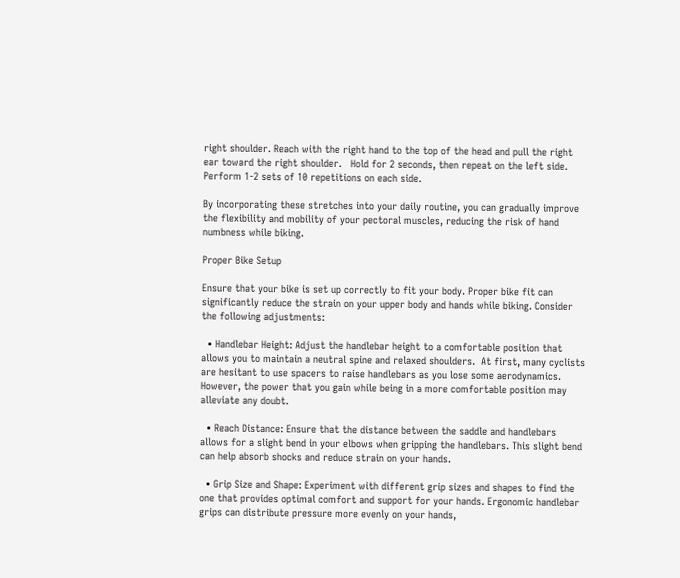right shoulder. Reach with the right hand to the top of the head and pull the right ear toward the right shoulder.   Hold for 2 seconds, then repeat on the left side. Perform 1-2 sets of 10 repetitions on each side.

By incorporating these stretches into your daily routine, you can gradually improve the flexibility and mobility of your pectoral muscles, reducing the risk of hand numbness while biking.

Proper Bike Setup

Ensure that your bike is set up correctly to fit your body. Proper bike fit can significantly reduce the strain on your upper body and hands while biking. Consider the following adjustments:

  • Handlebar Height: Adjust the handlebar height to a comfortable position that allows you to maintain a neutral spine and relaxed shoulders.  At first, many cyclists are hesitant to use spacers to raise handlebars as you lose some aerodynamics.  However, the power that you gain while being in a more comfortable position may alleviate any doubt.

  • Reach Distance: Ensure that the distance between the saddle and handlebars allows for a slight bend in your elbows when gripping the handlebars. This slight bend can help absorb shocks and reduce strain on your hands.

  • Grip Size and Shape: Experiment with different grip sizes and shapes to find the one that provides optimal comfort and support for your hands. Ergonomic handlebar grips can distribute pressure more evenly on your hands,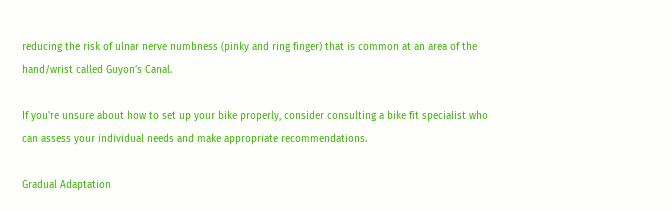reducing the risk of ulnar nerve numbness (pinky and ring finger) that is common at an area of the hand/wrist called Guyon’s Canal.

If you're unsure about how to set up your bike properly, consider consulting a bike fit specialist who can assess your individual needs and make appropriate recommendations.

Gradual Adaptation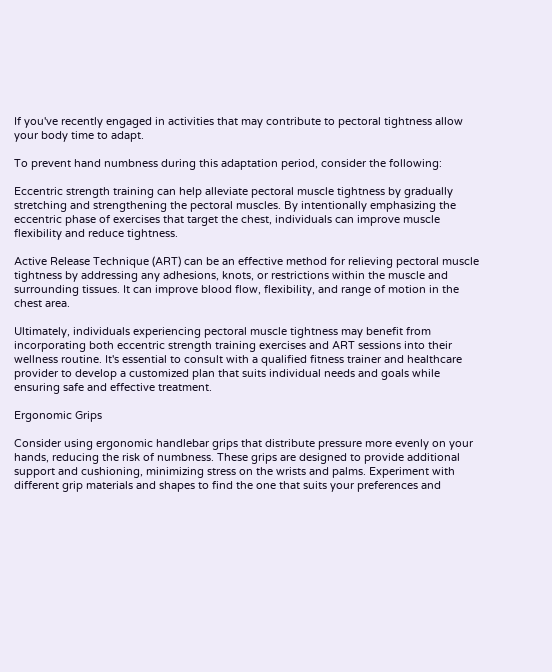If you've recently engaged in activities that may contribute to pectoral tightness allow your body time to adapt.

To prevent hand numbness during this adaptation period, consider the following:

Eccentric strength training can help alleviate pectoral muscle tightness by gradually stretching and strengthening the pectoral muscles. By intentionally emphasizing the eccentric phase of exercises that target the chest, individuals can improve muscle flexibility and reduce tightness.

Active Release Technique (ART) can be an effective method for relieving pectoral muscle tightness by addressing any adhesions, knots, or restrictions within the muscle and surrounding tissues. It can improve blood flow, flexibility, and range of motion in the chest area.

Ultimately, individuals experiencing pectoral muscle tightness may benefit from incorporating both eccentric strength training exercises and ART sessions into their wellness routine. It's essential to consult with a qualified fitness trainer and healthcare provider to develop a customized plan that suits individual needs and goals while ensuring safe and effective treatment.

Ergonomic Grips

Consider using ergonomic handlebar grips that distribute pressure more evenly on your hands, reducing the risk of numbness. These grips are designed to provide additional support and cushioning, minimizing stress on the wrists and palms. Experiment with different grip materials and shapes to find the one that suits your preferences and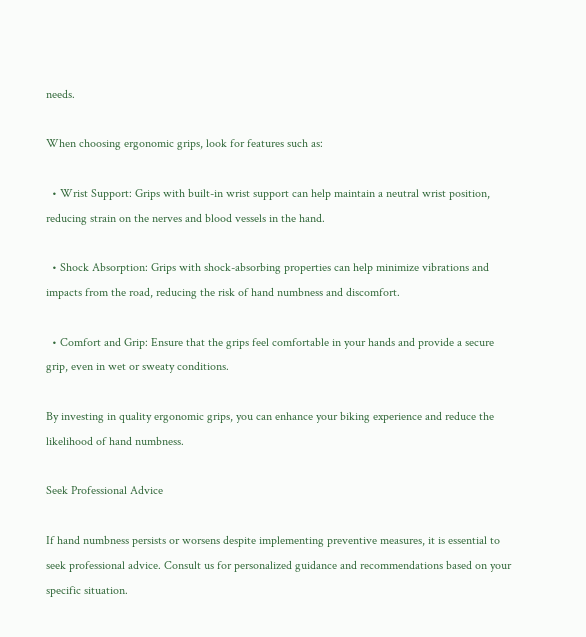needs.

When choosing ergonomic grips, look for features such as:

  • Wrist Support: Grips with built-in wrist support can help maintain a neutral wrist position, reducing strain on the nerves and blood vessels in the hand.

  • Shock Absorption: Grips with shock-absorbing properties can help minimize vibrations and impacts from the road, reducing the risk of hand numbness and discomfort.

  • Comfort and Grip: Ensure that the grips feel comfortable in your hands and provide a secure grip, even in wet or sweaty conditions.

By investing in quality ergonomic grips, you can enhance your biking experience and reduce the likelihood of hand numbness.

Seek Professional Advice

If hand numbness persists or worsens despite implementing preventive measures, it is essential to seek professional advice. Consult us for personalized guidance and recommendations based on your specific situation.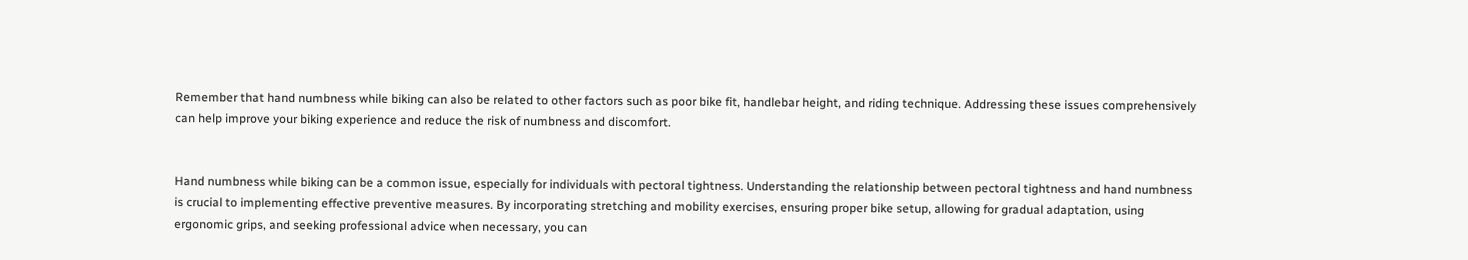Remember that hand numbness while biking can also be related to other factors such as poor bike fit, handlebar height, and riding technique. Addressing these issues comprehensively can help improve your biking experience and reduce the risk of numbness and discomfort.


Hand numbness while biking can be a common issue, especially for individuals with pectoral tightness. Understanding the relationship between pectoral tightness and hand numbness is crucial to implementing effective preventive measures. By incorporating stretching and mobility exercises, ensuring proper bike setup, allowing for gradual adaptation, using ergonomic grips, and seeking professional advice when necessary, you can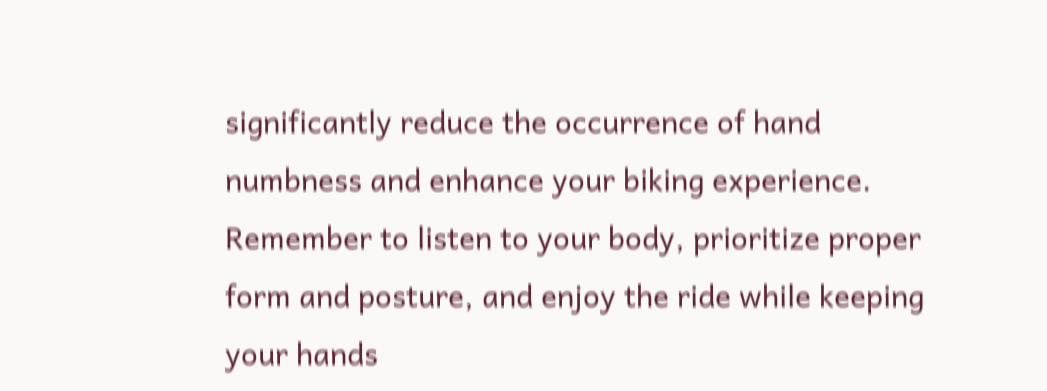significantly reduce the occurrence of hand numbness and enhance your biking experience. Remember to listen to your body, prioritize proper form and posture, and enjoy the ride while keeping your hands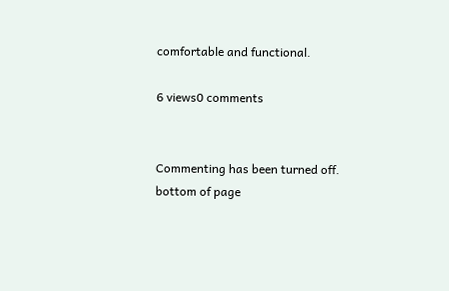comfortable and functional.

6 views0 comments


Commenting has been turned off.
bottom of page